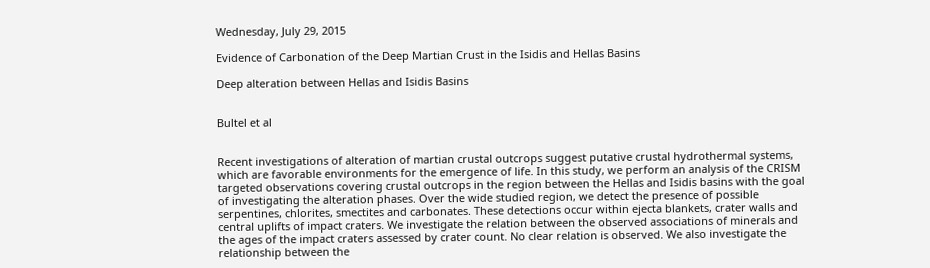Wednesday, July 29, 2015

Evidence of Carbonation of the Deep Martian Crust in the Isidis and Hellas Basins

Deep alteration between Hellas and Isidis Basins


Bultel et al


Recent investigations of alteration of martian crustal outcrops suggest putative crustal hydrothermal systems, which are favorable environments for the emergence of life. In this study, we perform an analysis of the CRISM targeted observations covering crustal outcrops in the region between the Hellas and Isidis basins with the goal of investigating the alteration phases. Over the wide studied region, we detect the presence of possible serpentines, chlorites, smectites and carbonates. These detections occur within ejecta blankets, crater walls and central uplifts of impact craters. We investigate the relation between the observed associations of minerals and the ages of the impact craters assessed by crater count. No clear relation is observed. We also investigate the relationship between the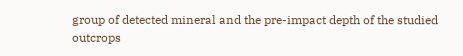group of detected mineral and the pre-impact depth of the studied outcrops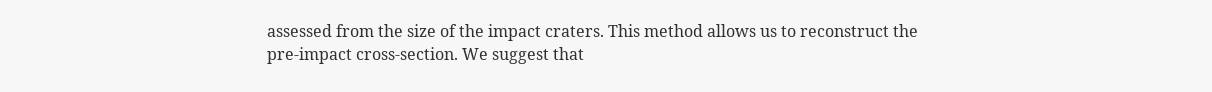assessed from the size of the impact craters. This method allows us to reconstruct the pre-impact cross-section. We suggest that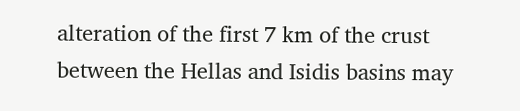alteration of the first 7 km of the crust between the Hellas and Isidis basins may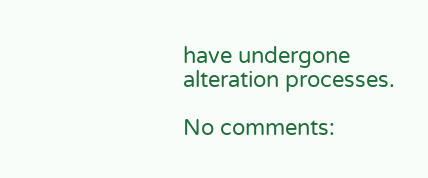have undergone alteration processes.

No comments: